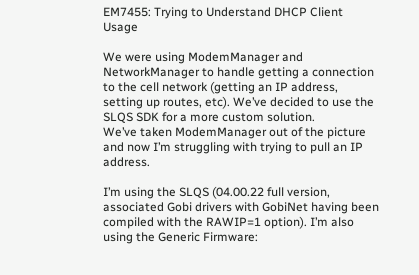EM7455: Trying to Understand DHCP Client Usage

We were using ModemManager and NetworkManager to handle getting a connection to the cell network (getting an IP address, setting up routes, etc). We’ve decided to use the SLQS SDK for a more custom solution.
We’ve taken ModemManager out of the picture and now I’m struggling with trying to pull an IP address.

I’m using the SLQS (04.00.22 full version, associated Gobi drivers with GobiNet having been compiled with the RAWIP=1 option). I’m also using the Generic Firmware: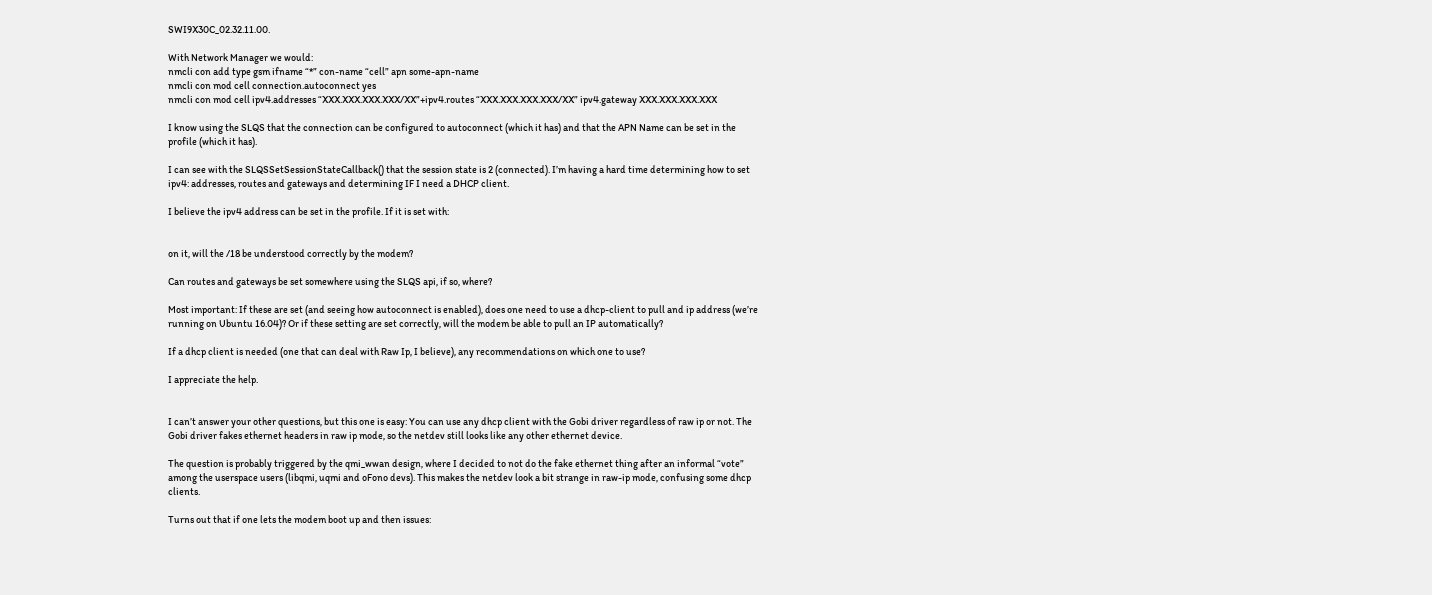SWI9X30C_02.32.11.00.

With Network Manager we would:
nmcli con add type gsm ifname “*” con-name “cell” apn some-apn-name
nmcli con mod cell connection.autoconnect yes
nmcli con mod cell ipv4.addresses “XXX.XXX.XXX.XXX/XX”+ipv4.routes “XXX.XXX.XXX.XXX/XX” ipv4.gateway XXX.XXX.XXX.XXX

I know using the SLQS that the connection can be configured to autoconnect (which it has) and that the APN Name can be set in the profile (which it has).

I can see with the SLQSSetSessionStateCallback() that the session state is 2 (connected). I’m having a hard time determining how to set ipv4: addresses, routes and gateways and determining IF I need a DHCP client.

I believe the ipv4 address can be set in the profile. If it is set with:


on it, will the /18 be understood correctly by the modem?

Can routes and gateways be set somewhere using the SLQS api, if so, where?

Most important: If these are set (and seeing how autoconnect is enabled), does one need to use a dhcp-client to pull and ip address (we’re running on Ubuntu 16.04)? Or if these setting are set correctly, will the modem be able to pull an IP automatically?

If a dhcp client is needed (one that can deal with Raw Ip, I believe), any recommendations on which one to use?

I appreciate the help.


I can’t answer your other questions, but this one is easy: You can use any dhcp client with the Gobi driver regardless of raw ip or not. The Gobi driver fakes ethernet headers in raw ip mode, so the netdev still looks like any other ethernet device.

The question is probably triggered by the qmi_wwan design, where I decided to not do the fake ethernet thing after an informal “vote” among the userspace users (libqmi, uqmi and oFono devs). This makes the netdev look a bit strange in raw-ip mode, confusing some dhcp clients.

Turns out that if one lets the modem boot up and then issues: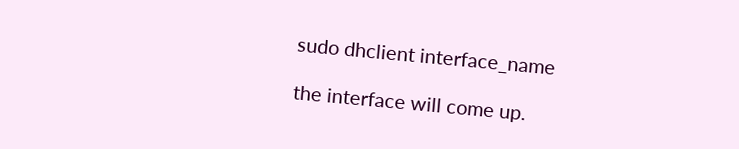sudo dhclient interface_name

the interface will come up.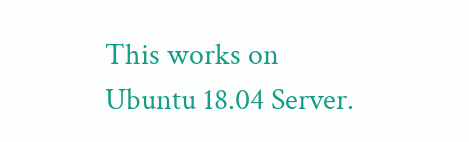This works on Ubuntu 18.04 Server.